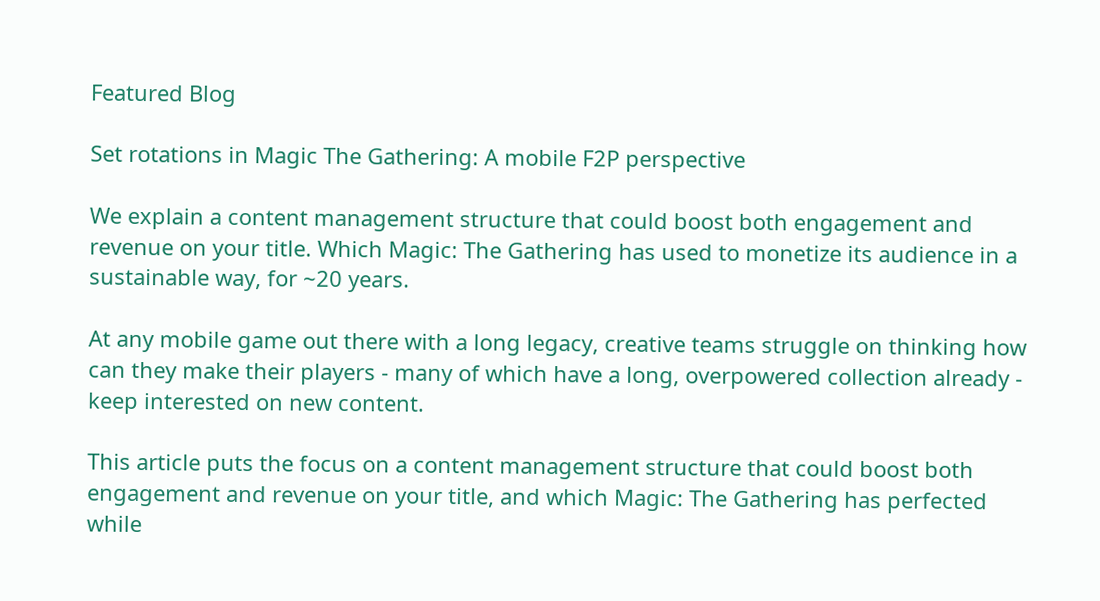Featured Blog

Set rotations in Magic The Gathering: A mobile F2P perspective

We explain a content management structure that could boost both engagement and revenue on your title. Which Magic: The Gathering has used to monetize its audience in a sustainable way, for ~20 years.

At any mobile game out there with a long legacy, creative teams struggle on thinking how can they make their players - many of which have a long, overpowered collection already - keep interested on new content.

This article puts the focus on a content management structure that could boost both engagement and revenue on your title, and which Magic: The Gathering has perfected while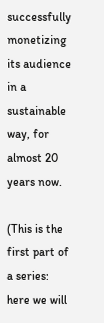successfully monetizing its audience in a sustainable way, for almost 20 years now.

(This is the first part of a series: here we will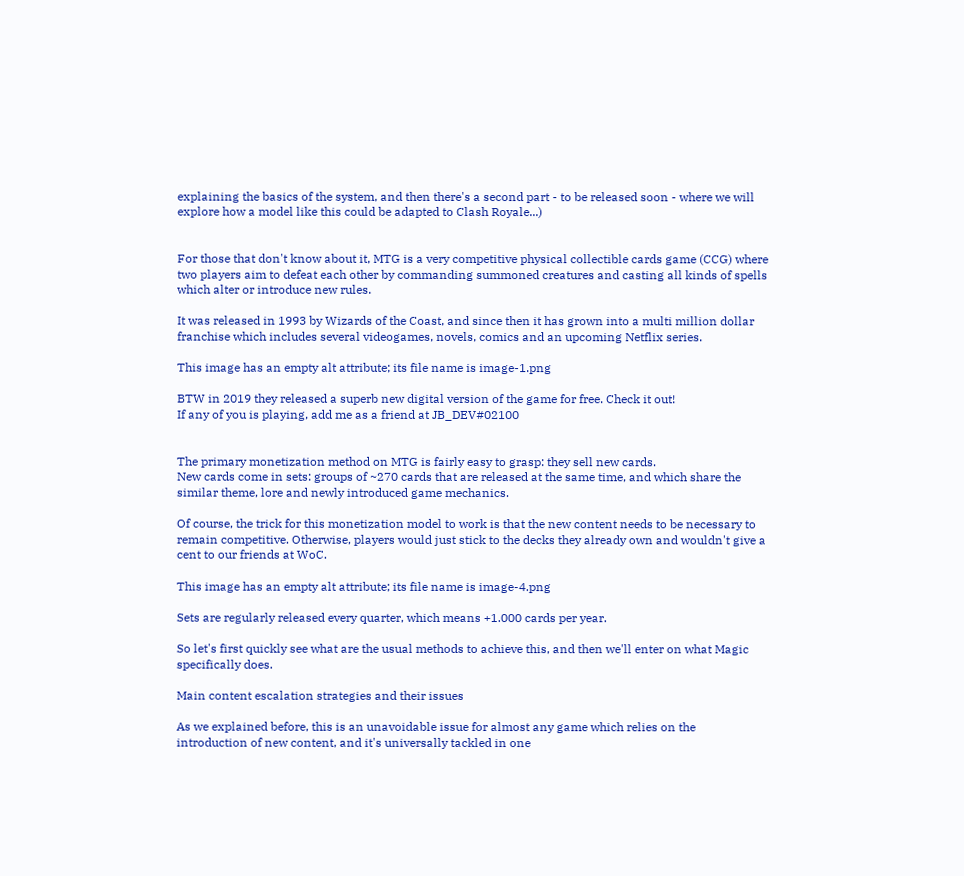explaining the basics of the system, and then there's a second part - to be released soon - where we will explore how a model like this could be adapted to Clash Royale...)


For those that don't know about it, MTG is a very competitive physical collectible cards game (CCG) where two players aim to defeat each other by commanding summoned creatures and casting all kinds of spells which alter or introduce new rules.

It was released in 1993 by Wizards of the Coast, and since then it has grown into a multi million dollar franchise which includes several videogames, novels, comics and an upcoming Netflix series.

This image has an empty alt attribute; its file name is image-1.png

BTW in 2019 they released a superb new digital version of the game for free. Check it out!
If any of you is playing, add me as a friend at JB_DEV#02100


The primary monetization method on MTG is fairly easy to grasp: they sell new cards.
New cards come in sets: groups of ~270 cards that are released at the same time, and which share the similar theme, lore and newly introduced game mechanics.

Of course, the trick for this monetization model to work is that the new content needs to be necessary to remain competitive. Otherwise, players would just stick to the decks they already own and wouldn't give a cent to our friends at WoC.

This image has an empty alt attribute; its file name is image-4.png

Sets are regularly released every quarter, which means +1.000 cards per year.

So let's first quickly see what are the usual methods to achieve this, and then we'll enter on what Magic specifically does.

Main content escalation strategies and their issues

As we explained before, this is an unavoidable issue for almost any game which relies on the introduction of new content, and it's universally tackled in one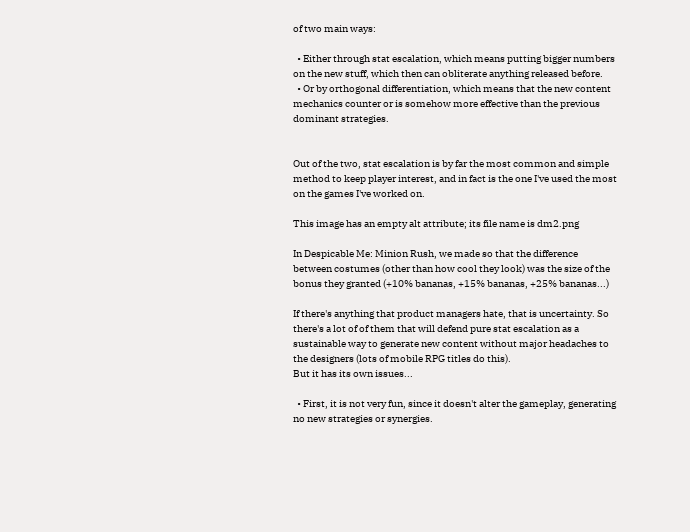of two main ways:

  • Either through stat escalation, which means putting bigger numbers on the new stuff, which then can obliterate anything released before.
  • Or by orthogonal differentiation, which means that the new content mechanics counter or is somehow more effective than the previous dominant strategies.


Out of the two, stat escalation is by far the most common and simple method to keep player interest, and in fact is the one I've used the most on the games I've worked on.

This image has an empty alt attribute; its file name is dm2.png

In Despicable Me: Minion Rush, we made so that the difference between costumes (other than how cool they look) was the size of the bonus they granted (+10% bananas, +15% bananas, +25% bananas...)

If there's anything that product managers hate, that is uncertainty. So there's a lot of of them that will defend pure stat escalation as a sustainable way to generate new content without major headaches to the designers (lots of mobile RPG titles do this).
But it has its own issues...

  • First, it is not very fun, since it doesn't alter the gameplay, generating no new strategies or synergies.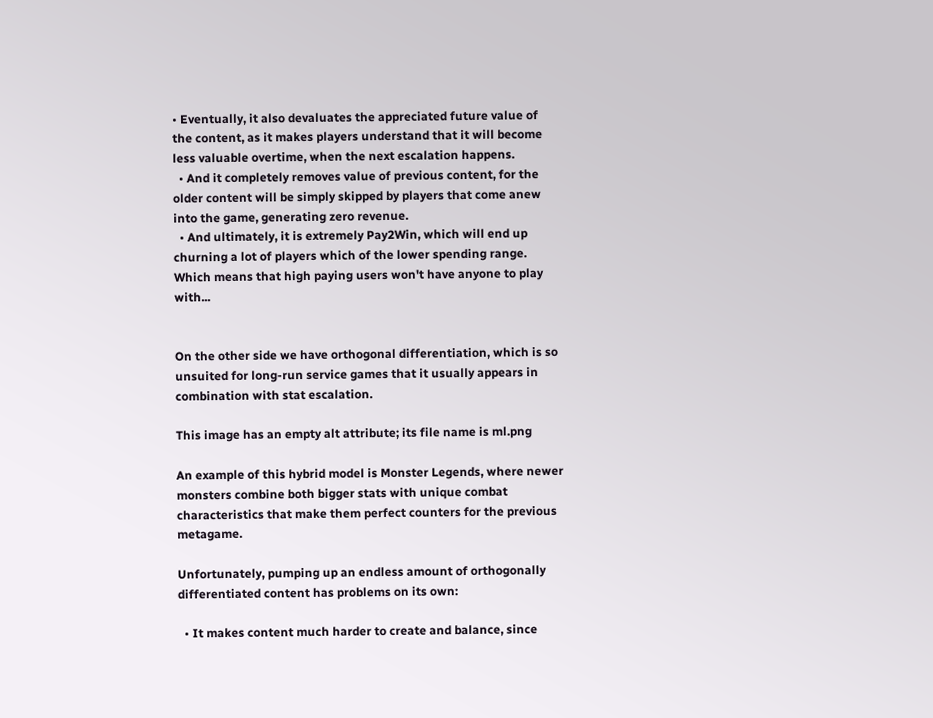• Eventually, it also devaluates the appreciated future value of the content, as it makes players understand that it will become less valuable overtime, when the next escalation happens.
  • And it completely removes value of previous content, for the older content will be simply skipped by players that come anew into the game, generating zero revenue.
  • And ultimately, it is extremely Pay2Win, which will end up churning a lot of players which of the lower spending range. Which means that high paying users won't have anyone to play with...


On the other side we have orthogonal differentiation, which is so unsuited for long-run service games that it usually appears in combination with stat escalation.

This image has an empty alt attribute; its file name is ml.png

An example of this hybrid model is Monster Legends, where newer monsters combine both bigger stats with unique combat characteristics that make them perfect counters for the previous metagame.

Unfortunately, pumping up an endless amount of orthogonally differentiated content has problems on its own:

  • It makes content much harder to create and balance, since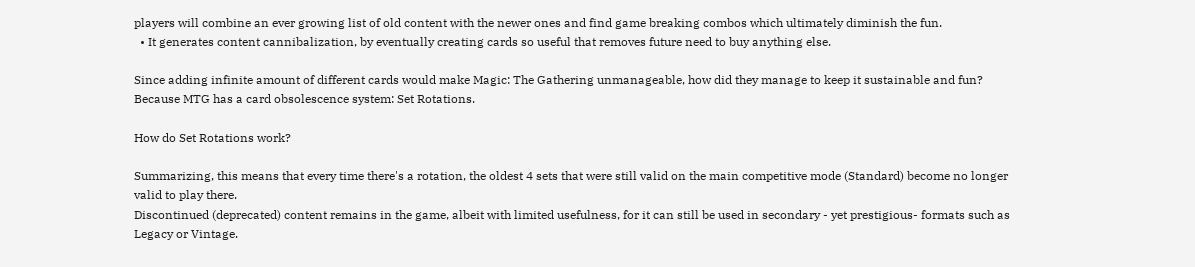players will combine an ever growing list of old content with the newer ones and find game breaking combos which ultimately diminish the fun.
  • It generates content cannibalization, by eventually creating cards so useful that removes future need to buy anything else.

Since adding infinite amount of different cards would make Magic: The Gathering unmanageable, how did they manage to keep it sustainable and fun?
Because MTG has a card obsolescence system: Set Rotations.

How do Set Rotations work?

Summarizing, this means that every time there's a rotation, the oldest 4 sets that were still valid on the main competitive mode (Standard) become no longer valid to play there.
Discontinued (deprecated) content remains in the game, albeit with limited usefulness, for it can still be used in secondary - yet prestigious- formats such as Legacy or Vintage.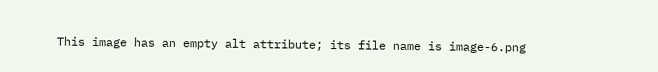This image has an empty alt attribute; its file name is image-6.png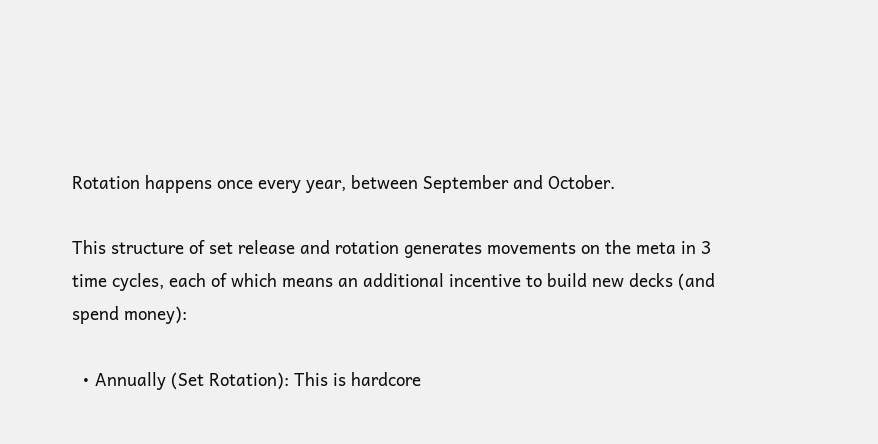Rotation happens once every year, between September and October.

This structure of set release and rotation generates movements on the meta in 3 time cycles, each of which means an additional incentive to build new decks (and spend money):

  • Annually (Set Rotation): This is hardcore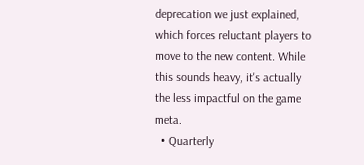deprecation we just explained, which forces reluctant players to move to the new content. While this sounds heavy, it's actually the less impactful on the game meta.
  • Quarterly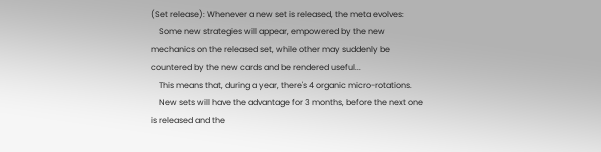(Set release): Whenever a new set is released, the meta evolves:
    Some new strategies will appear, empowered by the new mechanics on the released set, while other may suddenly be countered by the new cards and be rendered useful...
    This means that, during a year, there's 4 organic micro-rotations.
    New sets will have the advantage for 3 months, before the next one is released and the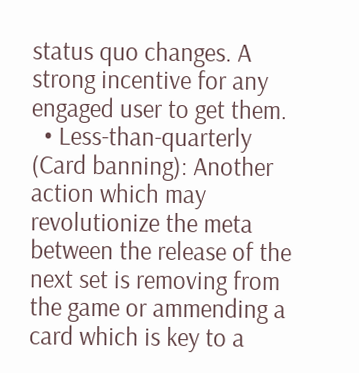status quo changes. A strong incentive for any engaged user to get them.
  • Less-than-quarterly (Card banning): Another action which may revolutionize the meta between the release of the next set is removing from the game or ammending a card which is key to a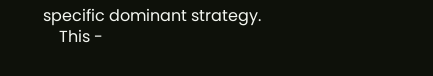specific dominant strategy.
    This -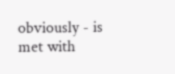obviously - is met with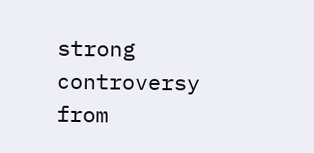strong controversy from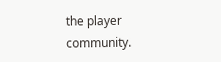the player community.